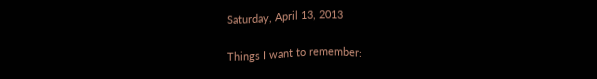Saturday, April 13, 2013

Things I want to remember: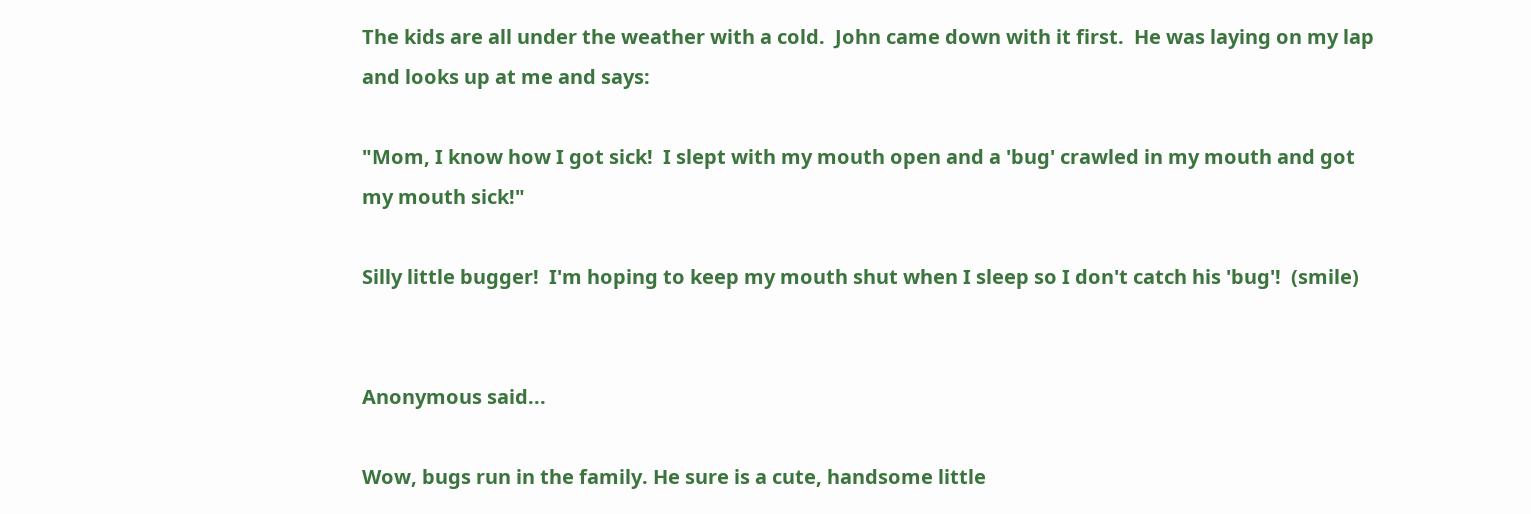The kids are all under the weather with a cold.  John came down with it first.  He was laying on my lap and looks up at me and says:

"Mom, I know how I got sick!  I slept with my mouth open and a 'bug' crawled in my mouth and got my mouth sick!"

Silly little bugger!  I'm hoping to keep my mouth shut when I sleep so I don't catch his 'bug'!  (smile)


Anonymous said...

Wow, bugs run in the family. He sure is a cute, handsome little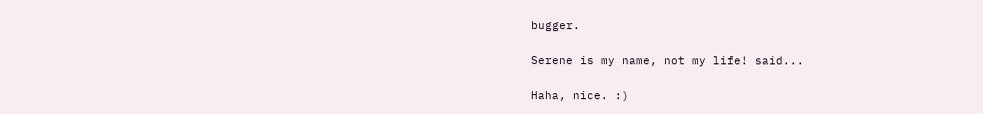bugger.

Serene is my name, not my life! said...

Haha, nice. :)